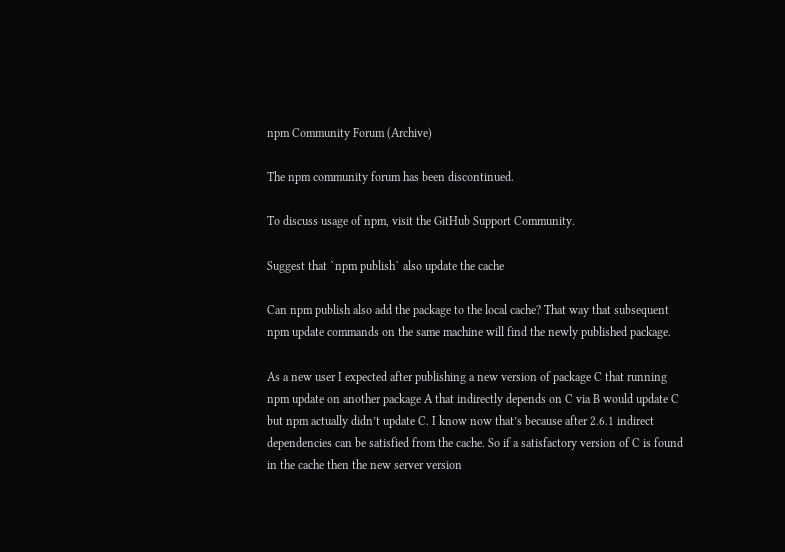npm Community Forum (Archive)

The npm community forum has been discontinued.

To discuss usage of npm, visit the GitHub Support Community.

Suggest that `npm publish` also update the cache

Can npm publish also add the package to the local cache? That way that subsequent npm update commands on the same machine will find the newly published package.

As a new user I expected after publishing a new version of package C that running npm update on another package A that indirectly depends on C via B would update C but npm actually didn’t update C. I know now that’s because after 2.6.1 indirect dependencies can be satisfied from the cache. So if a satisfactory version of C is found in the cache then the new server version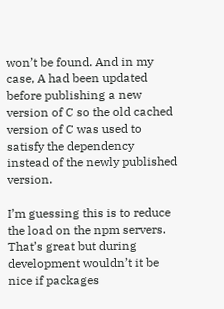won’t be found. And in my case, A had been updated before publishing a new version of C so the old cached version of C was used to satisfy the dependency instead of the newly published version.

I’m guessing this is to reduce the load on the npm servers. That’s great but during development wouldn’t it be nice if packages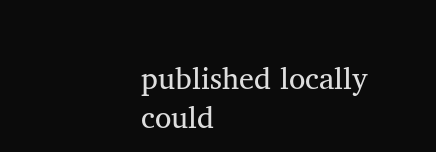published locally could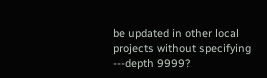be updated in other local projects without specifying ---depth 9999?